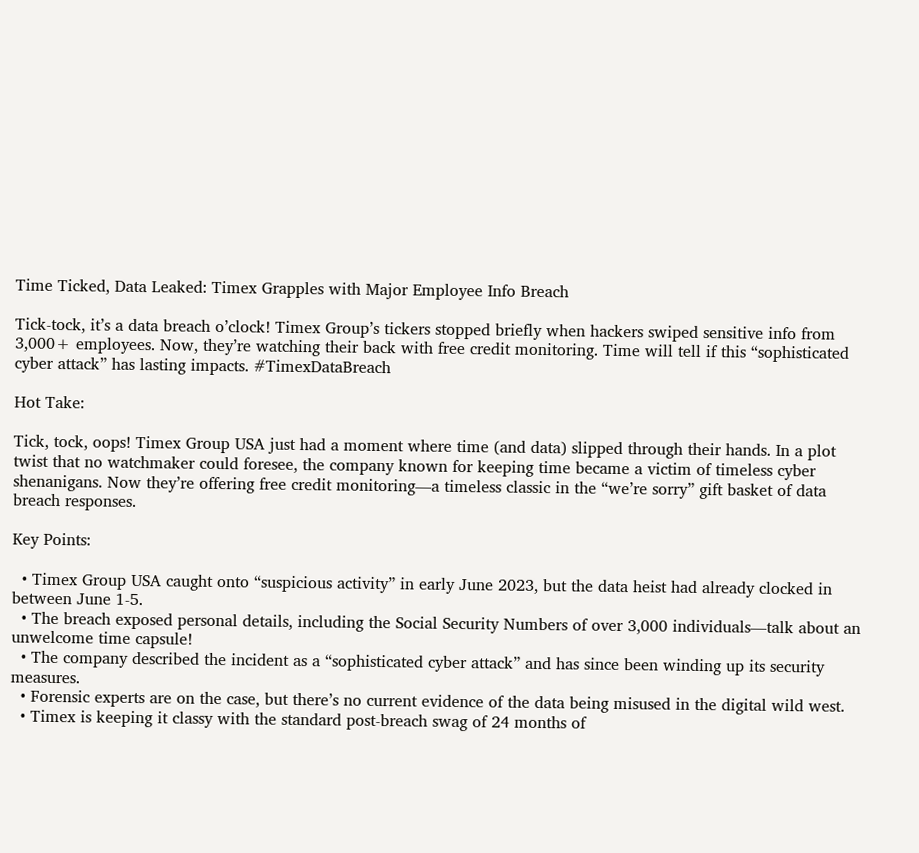Time Ticked, Data Leaked: Timex Grapples with Major Employee Info Breach

Tick-tock, it’s a data breach o’clock! Timex Group’s tickers stopped briefly when hackers swiped sensitive info from 3,000+ employees. Now, they’re watching their back with free credit monitoring. Time will tell if this “sophisticated cyber attack” has lasting impacts. #TimexDataBreach

Hot Take:

Tick, tock, oops! Timex Group USA just had a moment where time (and data) slipped through their hands. In a plot twist that no watchmaker could foresee, the company known for keeping time became a victim of timeless cyber shenanigans. Now they’re offering free credit monitoring—a timeless classic in the “we’re sorry” gift basket of data breach responses.

Key Points:

  • Timex Group USA caught onto “suspicious activity” in early June 2023, but the data heist had already clocked in between June 1-5.
  • The breach exposed personal details, including the Social Security Numbers of over 3,000 individuals—talk about an unwelcome time capsule!
  • The company described the incident as a “sophisticated cyber attack” and has since been winding up its security measures.
  • Forensic experts are on the case, but there’s no current evidence of the data being misused in the digital wild west.
  • Timex is keeping it classy with the standard post-breach swag of 24 months of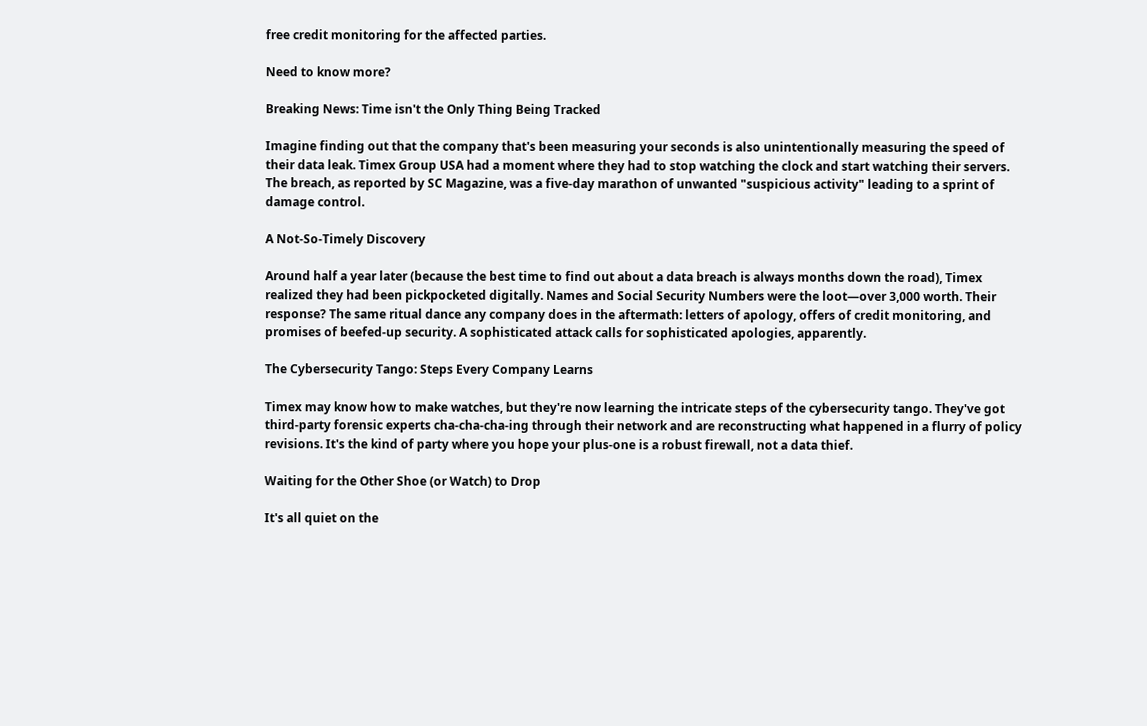free credit monitoring for the affected parties.

Need to know more?

Breaking News: Time isn't the Only Thing Being Tracked

Imagine finding out that the company that's been measuring your seconds is also unintentionally measuring the speed of their data leak. Timex Group USA had a moment where they had to stop watching the clock and start watching their servers. The breach, as reported by SC Magazine, was a five-day marathon of unwanted "suspicious activity" leading to a sprint of damage control.

A Not-So-Timely Discovery

Around half a year later (because the best time to find out about a data breach is always months down the road), Timex realized they had been pickpocketed digitally. Names and Social Security Numbers were the loot—over 3,000 worth. Their response? The same ritual dance any company does in the aftermath: letters of apology, offers of credit monitoring, and promises of beefed-up security. A sophisticated attack calls for sophisticated apologies, apparently.

The Cybersecurity Tango: Steps Every Company Learns

Timex may know how to make watches, but they're now learning the intricate steps of the cybersecurity tango. They've got third-party forensic experts cha-cha-cha-ing through their network and are reconstructing what happened in a flurry of policy revisions. It's the kind of party where you hope your plus-one is a robust firewall, not a data thief.

Waiting for the Other Shoe (or Watch) to Drop

It's all quiet on the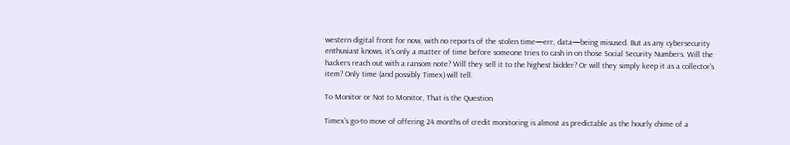western digital front for now, with no reports of the stolen time—err, data—being misused. But as any cybersecurity enthusiast knows, it's only a matter of time before someone tries to cash in on those Social Security Numbers. Will the hackers reach out with a ransom note? Will they sell it to the highest bidder? Or will they simply keep it as a collector's item? Only time (and possibly Timex) will tell.

To Monitor or Not to Monitor, That is the Question

Timex's go-to move of offering 24 months of credit monitoring is almost as predictable as the hourly chime of a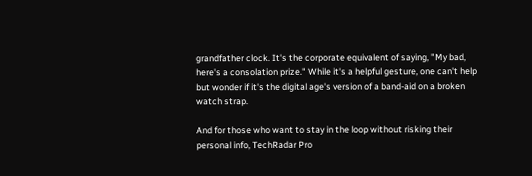grandfather clock. It's the corporate equivalent of saying, "My bad, here's a consolation prize." While it's a helpful gesture, one can't help but wonder if it's the digital age's version of a band-aid on a broken watch strap.

And for those who want to stay in the loop without risking their personal info, TechRadar Pro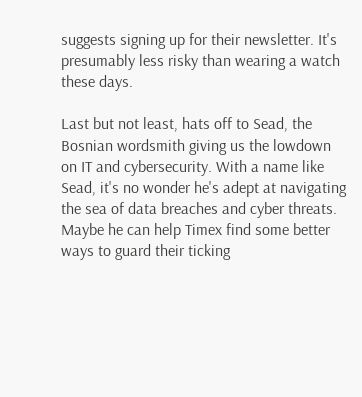suggests signing up for their newsletter. It's presumably less risky than wearing a watch these days.

Last but not least, hats off to Sead, the Bosnian wordsmith giving us the lowdown on IT and cybersecurity. With a name like Sead, it's no wonder he's adept at navigating the sea of data breaches and cyber threats. Maybe he can help Timex find some better ways to guard their ticking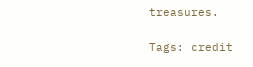treasures.

Tags: credit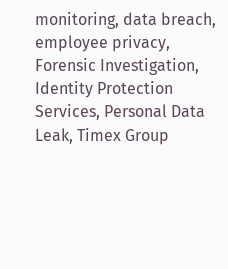monitoring, data breach, employee privacy, Forensic Investigation, Identity Protection Services, Personal Data Leak, Timex Group